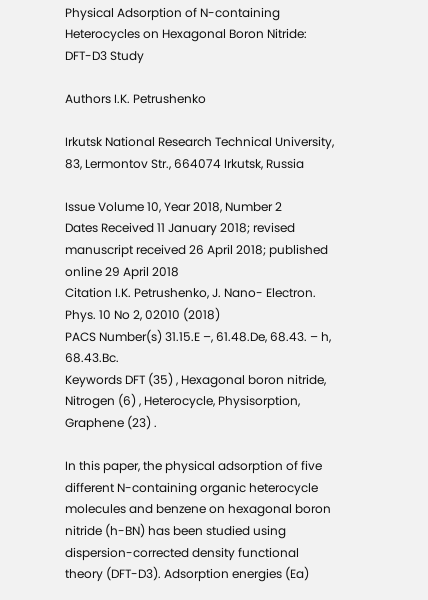Physical Adsorption of N-containing Heterocycles on Hexagonal Boron Nitride: DFT-D3 Study

Authors I.K. Petrushenko

Irkutsk National Research Technical University, 83, Lermontov Str., 664074 Irkutsk, Russia

Issue Volume 10, Year 2018, Number 2
Dates Received 11 January 2018; revised manuscript received 26 April 2018; published online 29 April 2018
Citation I.K. Petrushenko, J. Nano- Electron. Phys. 10 No 2, 02010 (2018)
PACS Number(s) 31.15.E –, 61.48.De, 68.43. – h, 68.43.Bc.
Keywords DFT (35) , Hexagonal boron nitride, Nitrogen (6) , Heterocycle, Physisorption, Graphene (23) .

In this paper, the physical adsorption of five different N-containing organic heterocycle molecules and benzene on hexagonal boron nitride (h-BN) has been studied using dispersion-corrected density functional theory (DFT-D3). Adsorption energies (Ea)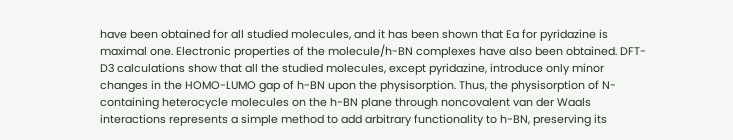have been obtained for all studied molecules, and it has been shown that Ea for pyridazine is maximal one. Electronic properties of the molecule/h-BN complexes have also been obtained. DFT-D3 calculations show that all the studied molecules, except pyridazine, introduce only minor changes in the HOMO-LUMO gap of h-BN upon the physisorption. Thus, the physisorption of N-containing heterocycle molecules on the h-BN plane through noncovalent van der Waals interactions represents a simple method to add arbitrary functionality to h-BN, preserving its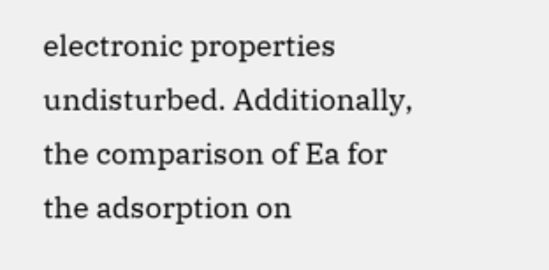electronic properties undisturbed. Additionally, the comparison of Ea for the adsorption on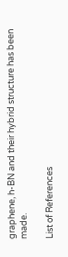graphene, h-BN and their hybrid structure has been made.

List of References